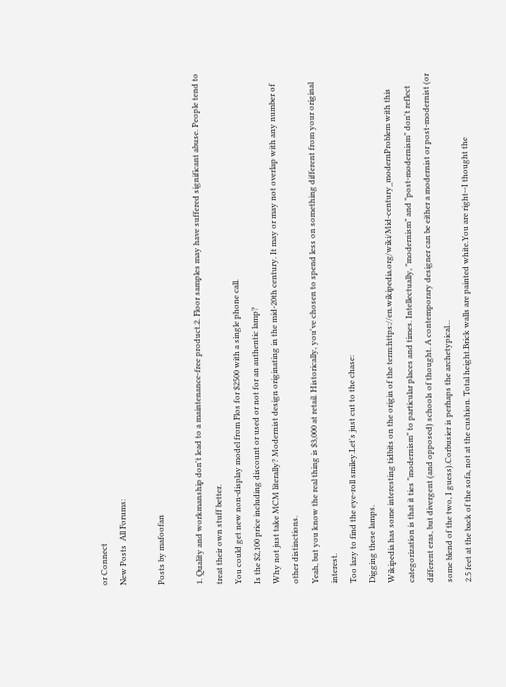or Connect
New Posts  All Forums:

Posts by mafoofan

1. Quality and workmanship don't lead to a maintenance-free product.2. Floor samples may have suffered significant abuse. People tend to treat their own stuff better.
You could get new non-display model from Flos for $2500 with a single phone call.
Is the $2,100 price including discount or used or not for an authentic lamp?
Why not just take MCM literally? Modernist design originating in the mid-20th century. It may or may not overlap with any number of other distinctions.
Yeah, but you know the real thing is $3,000 at retail. Historically, you've chosen to spend less on something different from your original interest.
Too lazy to find the eye-roll smiley.Let's just cut to the chase:
Digging these lamps.
Wikipedia has some interesting tidbits on the origin of the term:https://en.wikipedia.org/wiki/Mid-century_modernProblem with this categorization is that it ties "modernism" to particular places and times. Intellectually, "modernism" and "post-modernism" don't reflect different eras, but divergent (and opposed) schools of thought. A contemporary designer can be either a modernist or post-modernist (or some blend of the two, I guess).Corbusier is perhaps the archetypical...
2.5 feet at the back of the sofa, not at the cushion. Total height.Brick walls are painted white.You are right--I thought the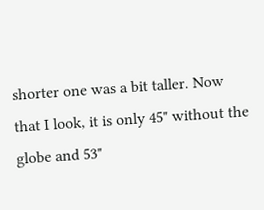shorter one was a bit taller. Now that I look, it is only 45" without the globe and 53"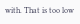with. That is too low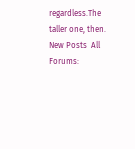regardless.The taller one, then.
New Posts  All Forums: